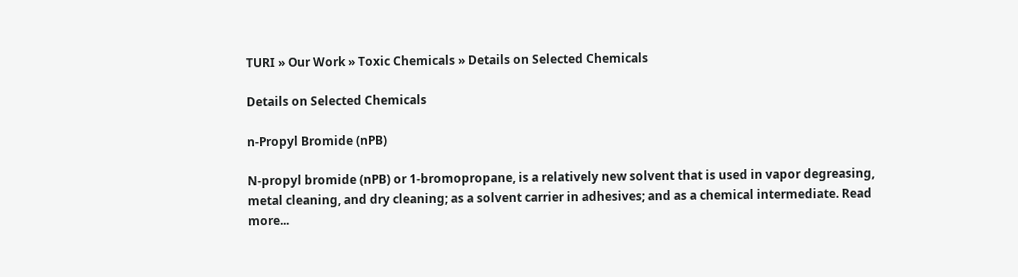TURI » Our Work » Toxic Chemicals » Details on Selected Chemicals

Details on Selected Chemicals

n-Propyl Bromide (nPB)

N-propyl bromide (nPB) or 1-bromopropane, is a relatively new solvent that is used in vapor degreasing, metal cleaning, and dry cleaning; as a solvent carrier in adhesives; and as a chemical intermediate. Read more...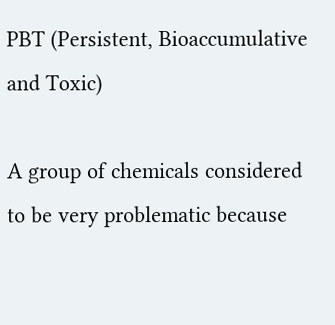PBT (Persistent, Bioaccumulative and Toxic)

A group of chemicals considered to be very problematic because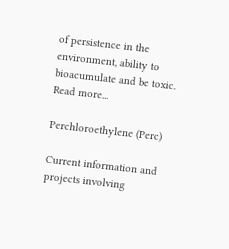of persistence in the environment, ability to bioacumulate and be toxic. Read more...

Perchloroethylene (Perc)

Current information and projects involving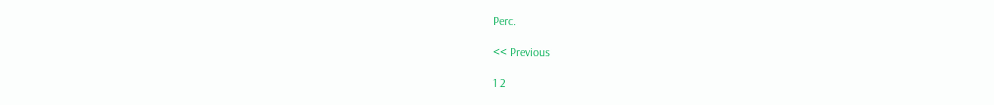Perc.

<< Previous

1 2